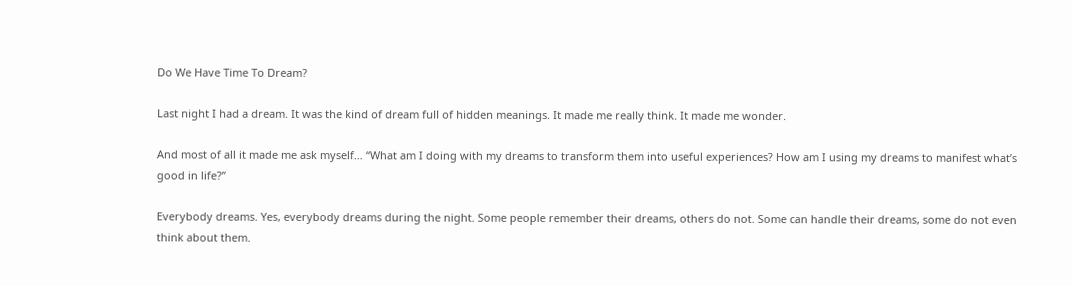Do We Have Time To Dream?

Last night I had a dream. It was the kind of dream full of hidden meanings. It made me really think. It made me wonder.

And most of all it made me ask myself… “What am I doing with my dreams to transform them into useful experiences? How am I using my dreams to manifest what’s good in life?”

Everybody dreams. Yes, everybody dreams during the night. Some people remember their dreams, others do not. Some can handle their dreams, some do not even think about them.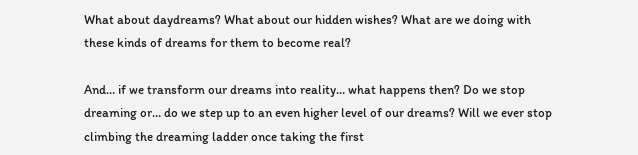What about daydreams? What about our hidden wishes? What are we doing with these kinds of dreams for them to become real?

And… if we transform our dreams into reality… what happens then? Do we stop dreaming or… do we step up to an even higher level of our dreams? Will we ever stop climbing the dreaming ladder once taking the first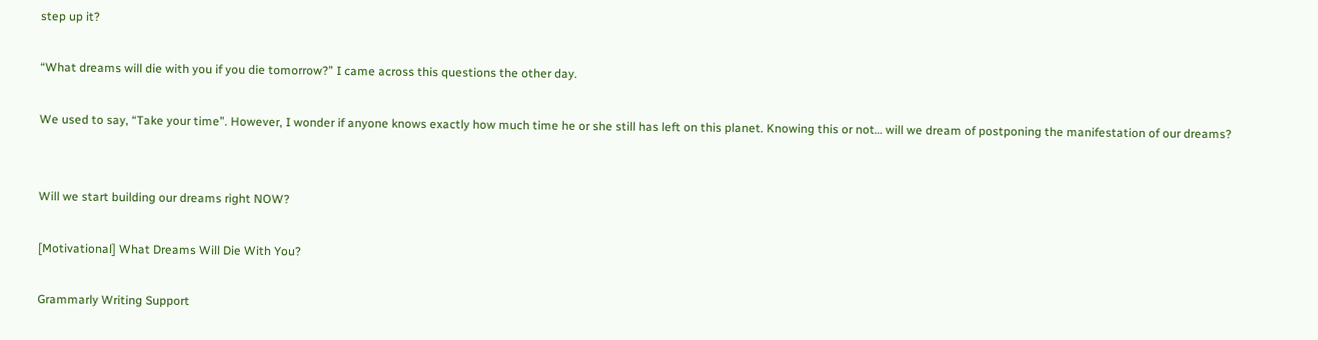step up it?

“What dreams will die with you if you die tomorrow?” I came across this questions the other day.

We used to say, “Take your time”. However, I wonder if anyone knows exactly how much time he or she still has left on this planet. Knowing this or not… will we dream of postponing the manifestation of our dreams?


Will we start building our dreams right NOW?

[Motivational] What Dreams Will Die With You?

Grammarly Writing Support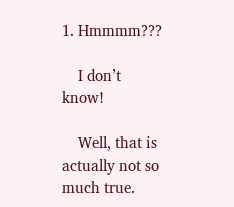1. Hmmmm???

    I don’t know!

    Well, that is actually not so much true.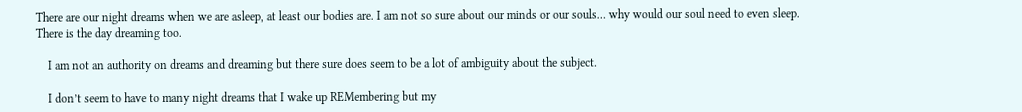There are our night dreams when we are asleep, at least our bodies are. I am not so sure about our minds or our souls… why would our soul need to even sleep. There is the day dreaming too.

    I am not an authority on dreams and dreaming but there sure does seem to be a lot of ambiguity about the subject.

    I don’t seem to have to many night dreams that I wake up REMembering but my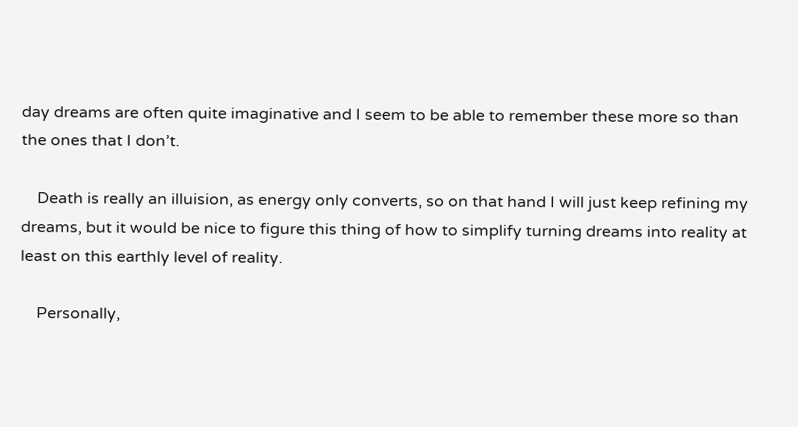day dreams are often quite imaginative and I seem to be able to remember these more so than the ones that I don’t.

    Death is really an illuision, as energy only converts, so on that hand I will just keep refining my dreams, but it would be nice to figure this thing of how to simplify turning dreams into reality at least on this earthly level of reality.

    Personally,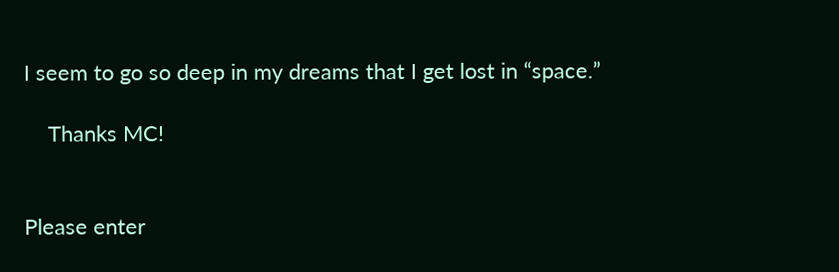I seem to go so deep in my dreams that I get lost in “space.”

    Thanks MC!


Please enter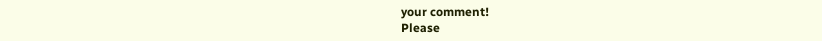your comment!
Please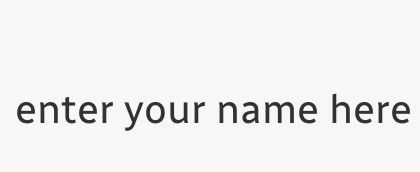enter your name here